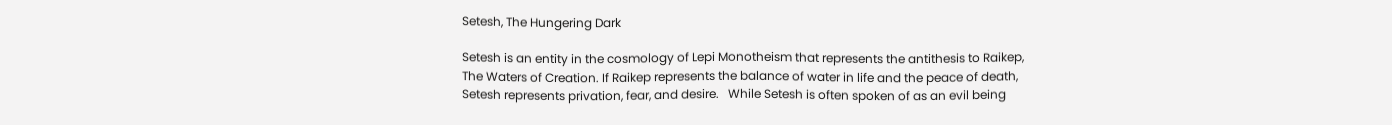Setesh, The Hungering Dark

Setesh is an entity in the cosmology of Lepi Monotheism that represents the antithesis to Raikep, The Waters of Creation. If Raikep represents the balance of water in life and the peace of death, Setesh represents privation, fear, and desire.   While Setesh is often spoken of as an evil being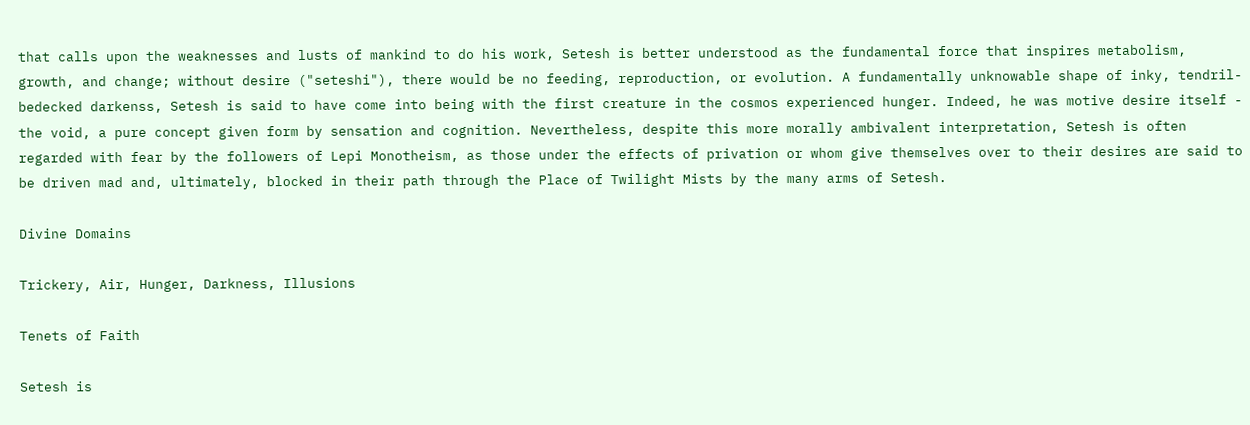that calls upon the weaknesses and lusts of mankind to do his work, Setesh is better understood as the fundamental force that inspires metabolism, growth, and change; without desire ("seteshi"), there would be no feeding, reproduction, or evolution. A fundamentally unknowable shape of inky, tendril-bedecked darkenss, Setesh is said to have come into being with the first creature in the cosmos experienced hunger. Indeed, he was motive desire itself - the void, a pure concept given form by sensation and cognition. Nevertheless, despite this more morally ambivalent interpretation, Setesh is often regarded with fear by the followers of Lepi Monotheism, as those under the effects of privation or whom give themselves over to their desires are said to be driven mad and, ultimately, blocked in their path through the Place of Twilight Mists by the many arms of Setesh.

Divine Domains

Trickery, Air, Hunger, Darkness, Illusions

Tenets of Faith

Setesh is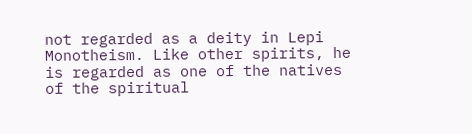not regarded as a deity in Lepi Monotheism. Like other spirits, he is regarded as one of the natives of the spiritual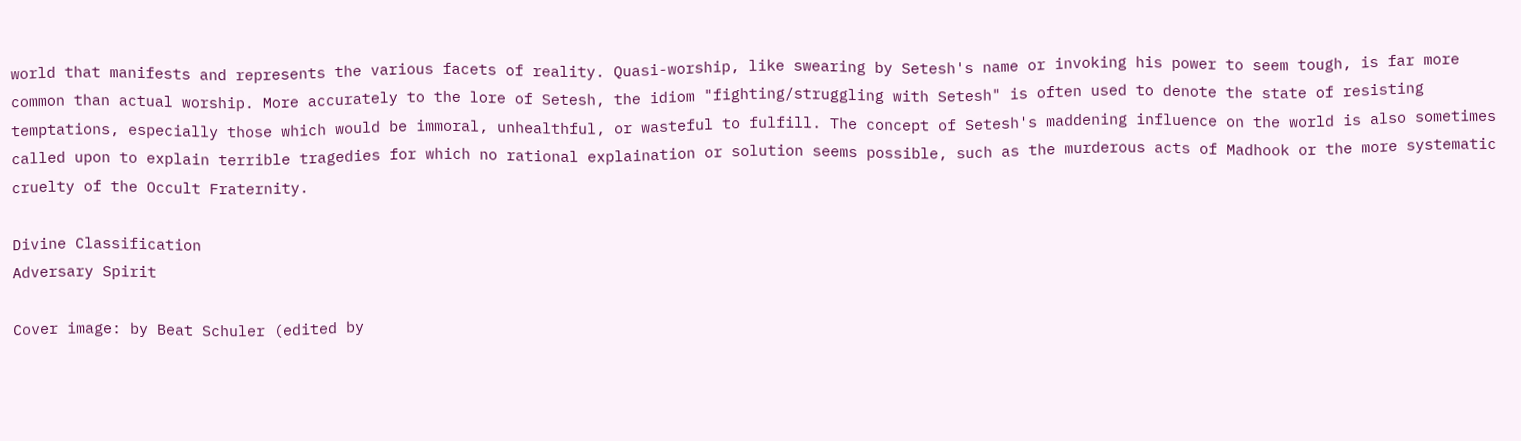world that manifests and represents the various facets of reality. Quasi-worship, like swearing by Setesh's name or invoking his power to seem tough, is far more common than actual worship. More accurately to the lore of Setesh, the idiom "fighting/struggling with Setesh" is often used to denote the state of resisting temptations, especially those which would be immoral, unhealthful, or wasteful to fulfill. The concept of Setesh's maddening influence on the world is also sometimes called upon to explain terrible tragedies for which no rational explaination or solution seems possible, such as the murderous acts of Madhook or the more systematic cruelty of the Occult Fraternity.

Divine Classification
Adversary Spirit

Cover image: by Beat Schuler (edited by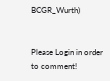BCGR_Wurth)


Please Login in order to comment!